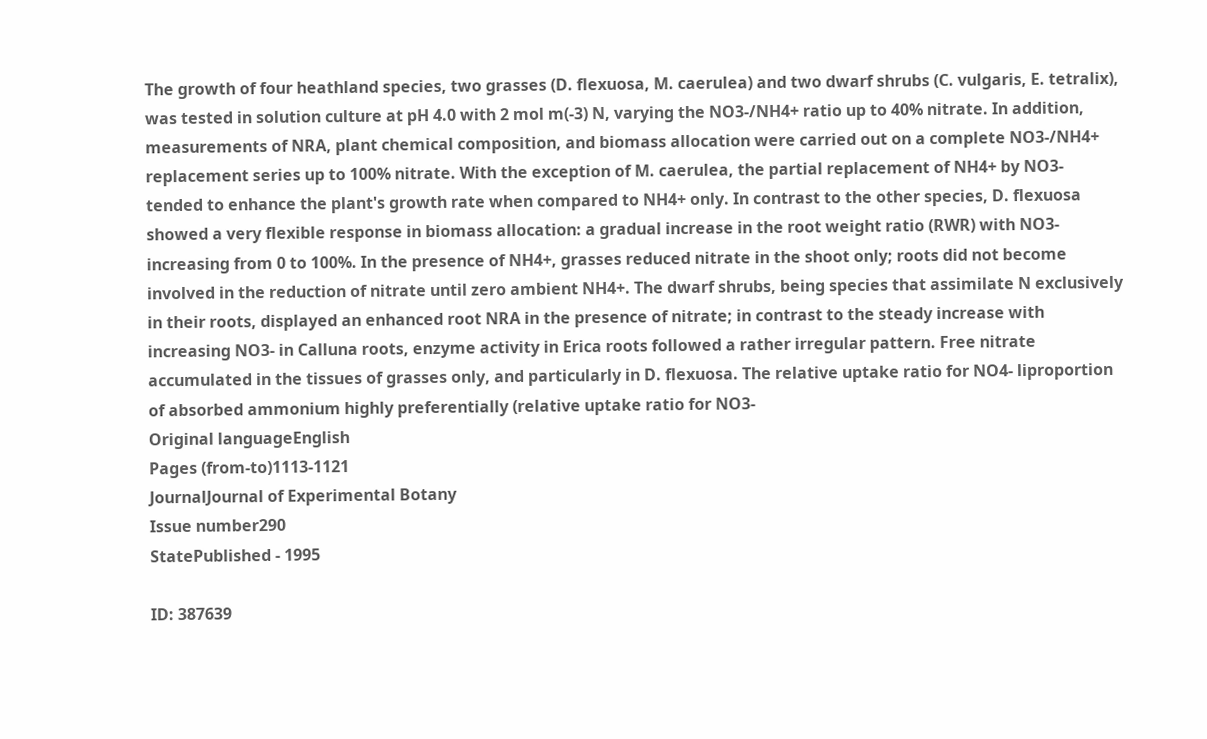The growth of four heathland species, two grasses (D. flexuosa, M. caerulea) and two dwarf shrubs (C. vulgaris, E. tetralix), was tested in solution culture at pH 4.0 with 2 mol m(-3) N, varying the NO3-/NH4+ ratio up to 40% nitrate. In addition, measurements of NRA, plant chemical composition, and biomass allocation were carried out on a complete NO3-/NH4+ replacement series up to 100% nitrate. With the exception of M. caerulea, the partial replacement of NH4+ by NO3- tended to enhance the plant's growth rate when compared to NH4+ only. In contrast to the other species, D. flexuosa showed a very flexible response in biomass allocation: a gradual increase in the root weight ratio (RWR) with NO3- increasing from 0 to 100%. In the presence of NH4+, grasses reduced nitrate in the shoot only; roots did not become involved in the reduction of nitrate until zero ambient NH4+. The dwarf shrubs, being species that assimilate N exclusively in their roots, displayed an enhanced root NRA in the presence of nitrate; in contrast to the steady increase with increasing NO3- in Calluna roots, enzyme activity in Erica roots followed a rather irregular pattern. Free nitrate accumulated in the tissues of grasses only, and particularly in D. flexuosa. The relative uptake ratio for NO4- liproportion of absorbed ammonium highly preferentially (relative uptake ratio for NO3-
Original languageEnglish
Pages (from-to)1113-1121
JournalJournal of Experimental Botany
Issue number290
StatePublished - 1995

ID: 387639